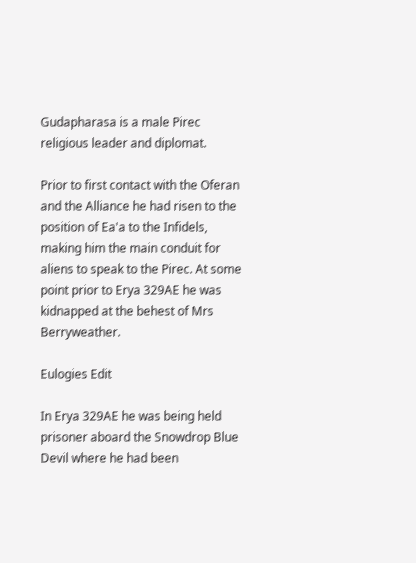Gudapharasa is a male Pirec religious leader and diplomat.

Prior to first contact with the Oferan and the Alliance he had risen to the position of Ea'a to the Infidels, making him the main conduit for aliens to speak to the Pirec. At some point prior to Erya 329AE he was kidnapped at the behest of Mrs Berryweather.

Eulogies Edit

In Erya 329AE he was being held prisoner aboard the Snowdrop Blue Devil where he had been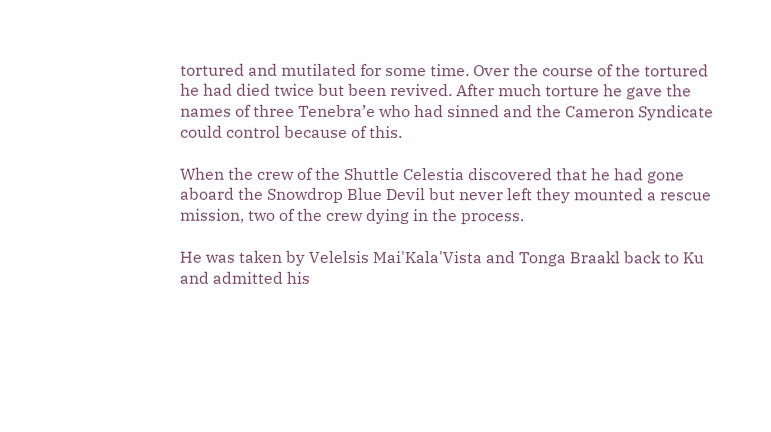tortured and mutilated for some time. Over the course of the tortured he had died twice but been revived. After much torture he gave the names of three Tenebra’e who had sinned and the Cameron Syndicate could control because of this.

When the crew of the Shuttle Celestia discovered that he had gone aboard the Snowdrop Blue Devil but never left they mounted a rescue mission, two of the crew dying in the process.

He was taken by Velelsis Mai'Kala'Vista and Tonga Braakl back to Ku and admitted his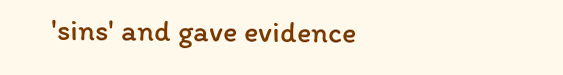'sins' and gave evidence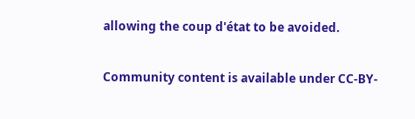allowing the coup d'état to be avoided.

Community content is available under CC-BY-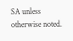SA unless otherwise noted.